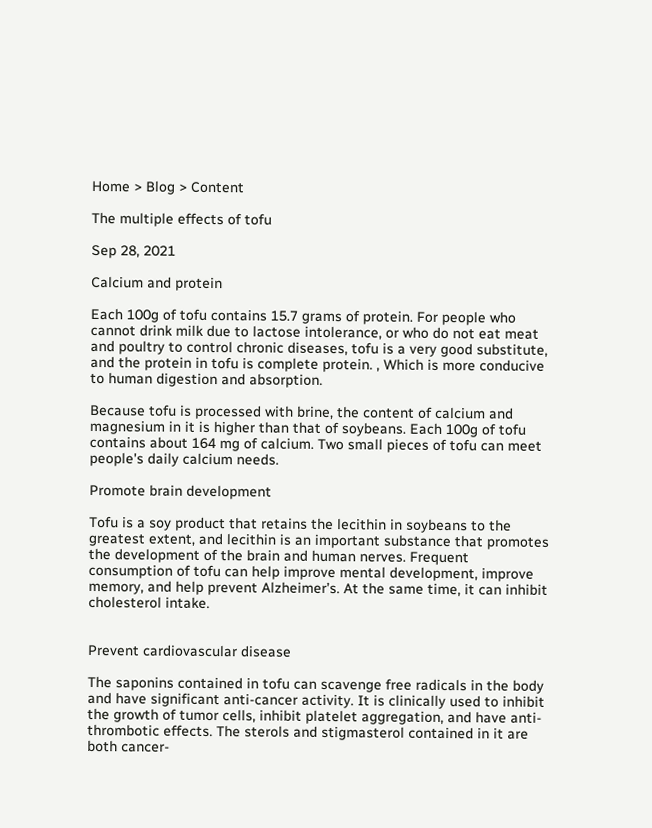Home > Blog > Content

The multiple effects of tofu

Sep 28, 2021

Calcium and protein

Each 100g of tofu contains 15.7 grams of protein. For people who cannot drink milk due to lactose intolerance, or who do not eat meat and poultry to control chronic diseases, tofu is a very good substitute, and the protein in tofu is complete protein. , Which is more conducive to human digestion and absorption.

Because tofu is processed with brine, the content of calcium and magnesium in it is higher than that of soybeans. Each 100g of tofu contains about 164 mg of calcium. Two small pieces of tofu can meet people's daily calcium needs.

Promote brain development

Tofu is a soy product that retains the lecithin in soybeans to the greatest extent, and lecithin is an important substance that promotes the development of the brain and human nerves. Frequent consumption of tofu can help improve mental development, improve memory, and help prevent Alzheimer’s. At the same time, it can inhibit cholesterol intake.


Prevent cardiovascular disease

The saponins contained in tofu can scavenge free radicals in the body and have significant anti-cancer activity. It is clinically used to inhibit the growth of tumor cells, inhibit platelet aggregation, and have anti-thrombotic effects. The sterols and stigmasterol contained in it are both cancer-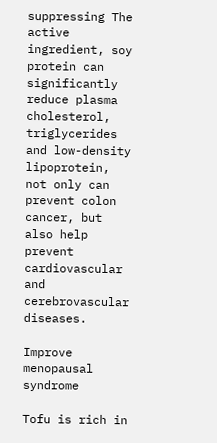suppressing The active ingredient, soy protein can significantly reduce plasma cholesterol, triglycerides and low-density lipoprotein, not only can prevent colon cancer, but also help prevent cardiovascular and cerebrovascular diseases.

Improve menopausal syndrome

Tofu is rich in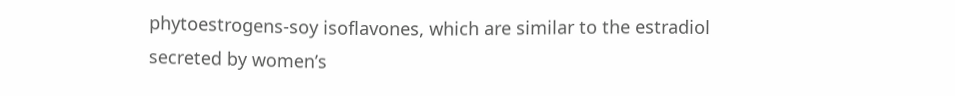phytoestrogens-soy isoflavones, which are similar to the estradiol secreted by women’s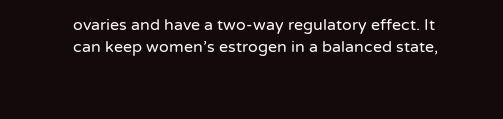ovaries and have a two-way regulatory effect. It can keep women’s estrogen in a balanced state,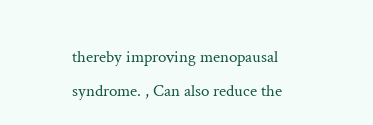thereby improving menopausal syndrome. , Can also reduce the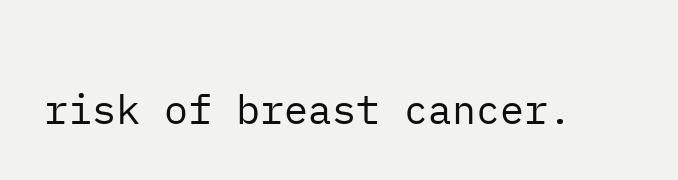risk of breast cancer.